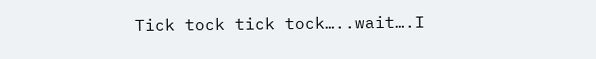Tick tock tick tock…..wait….I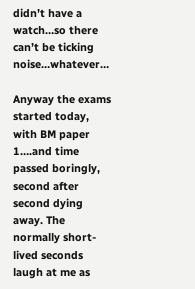didn’t have a watch…so there can’t be ticking noise…whatever…

Anyway the exams started today, with BM paper 1….and time passed boringly, second after second dying away. The normally short-lived seconds laugh at me as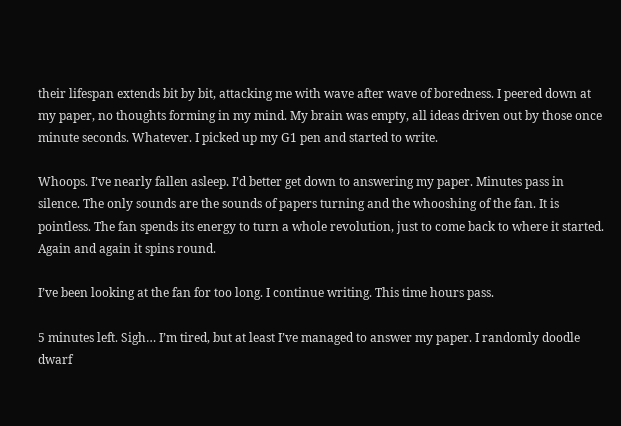their lifespan extends bit by bit, attacking me with wave after wave of boredness. I peered down at my paper, no thoughts forming in my mind. My brain was empty, all ideas driven out by those once minute seconds. Whatever. I picked up my G1 pen and started to write.

Whoops. I’ve nearly fallen asleep. I’d better get down to answering my paper. Minutes pass in silence. The only sounds are the sounds of papers turning and the whooshing of the fan. It is pointless. The fan spends its energy to turn a whole revolution, just to come back to where it started. Again and again it spins round.

I’ve been looking at the fan for too long. I continue writing. This time hours pass.

5 minutes left. Sigh… I’m tired, but at least I’ve managed to answer my paper. I randomly doodle dwarf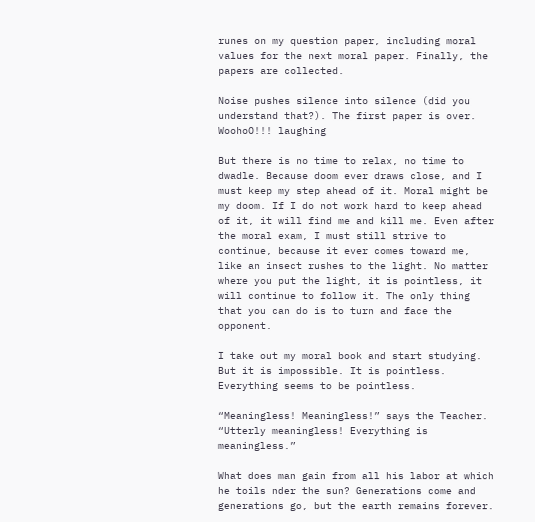runes on my question paper, including moral values for the next moral paper. Finally, the papers are collected.

Noise pushes silence into silence (did you understand that?). The first paper is over. WoohoO!!! laughing

But there is no time to relax, no time to dwadle. Because doom ever draws close, and I must keep my step ahead of it. Moral might be my doom. If I do not work hard to keep ahead of it, it will find me and kill me. Even after the moral exam, I must still strive to continue, because it ever comes toward me, like an insect rushes to the light. No matter where you put the light, it is pointless, it will continue to follow it. The only thing that you can do is to turn and face the opponent.

I take out my moral book and start studying. But it is impossible. It is pointless. Everything seems to be pointless.

“Meaningless! Meaningless!” says the Teacher. “Utterly meaningless! Everything is meaningless.”

What does man gain from all his labor at which he toils nder the sun? Generations come and generations go, but the earth remains forever.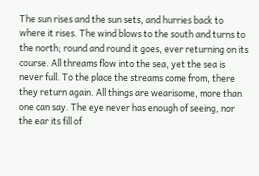The sun rises and the sun sets, and hurries back to where it rises. The wind blows to the south and turns to the north; round and round it goes, ever returning on its course. All threams flow into the sea, yet the sea is never full. To the place the streams come from, there they return again. All things are wearisome, more than one can say. The eye never has enough of seeing, nor the ear its fill of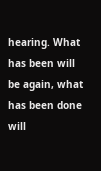hearing. What has been will be again, what has been done will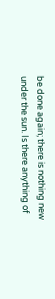be done again; there is nothing new under the sun. Is there anything of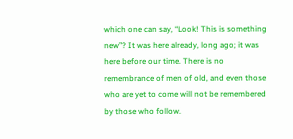which one can say, “Look! This is something new”? It was here already, long ago; it was here before our time. There is no remembrance of men of old, and even those who are yet to come will not be remembered by those who follow.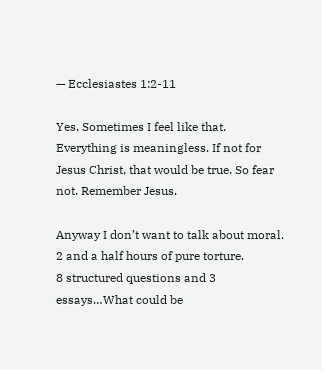— Ecclesiastes 1:2-11

Yes. Sometimes I feel like that. Everything is meaningless. If not for Jesus Christ, that would be true. So fear not. Remember Jesus.

Anyway I don’t want to talk about moral. 2 and a half hours of pure torture.
8 structured questions and 3 essays…What could be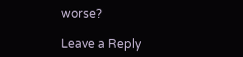worse?

Leave a Reply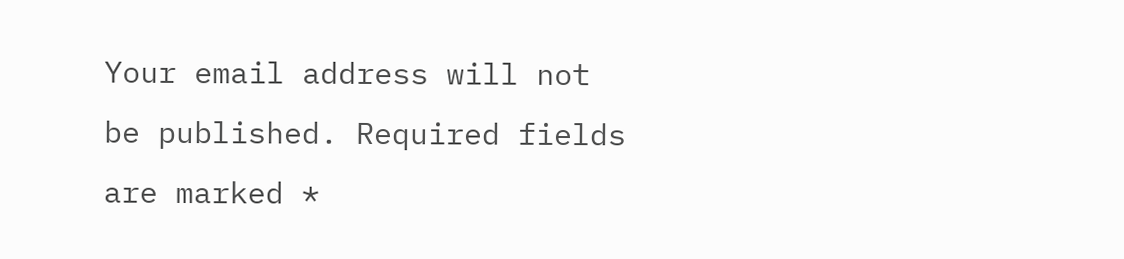Your email address will not be published. Required fields are marked *